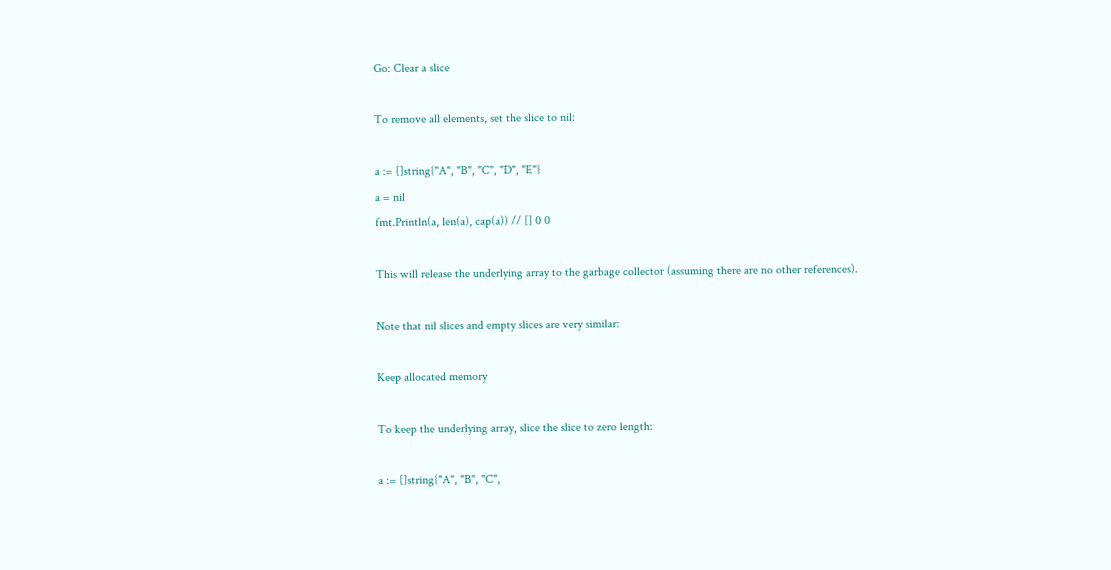Go: Clear a slice

To remove all elements, set the slice to nil:

a := []string{"A", "B", "C", "D", "E"}
a = nil
fmt.Println(a, len(a), cap(a)) // [] 0 0

This will release the underlying array to the garbage collector (assuming there are no other references).

Note that nil slices and empty slices are very similar:

Keep allocated memory

To keep the underlying array, slice the slice to zero length:

a := []string{"A", "B", "C",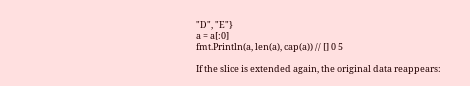"D", "E"}
a = a[:0]
fmt.Println(a, len(a), cap(a)) // [] 0 5

If the slice is extended again, the original data reappears: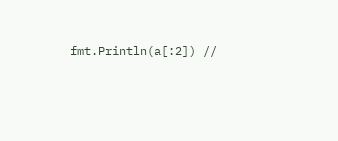fmt.Println(a[:2]) //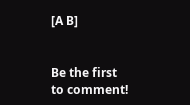[A B]


Be the first to comment!